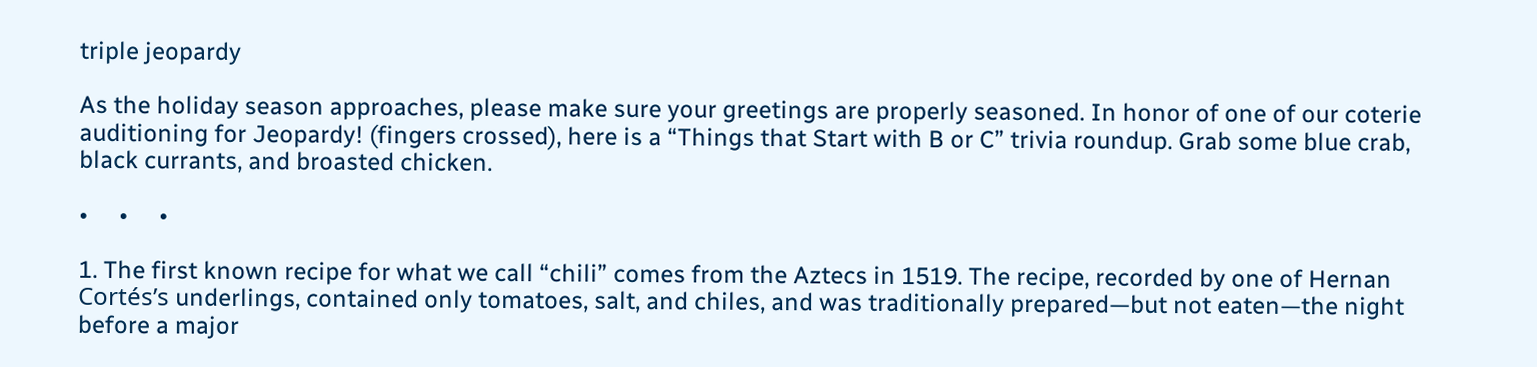triple jeopardy

As the holiday season approaches, please make sure your greetings are properly seasoned. In honor of one of our coterie auditioning for Jeopardy! (fingers crossed), here is a “Things that Start with B or C” trivia roundup. Grab some blue crab, black currants, and broasted chicken.

•     •     •

1. The first known recipe for what we call “chili” comes from the Aztecs in 1519. The recipe, recorded by one of Hernan Cortés’s underlings, contained only tomatoes, salt, and chiles, and was traditionally prepared—but not eaten—the night before a major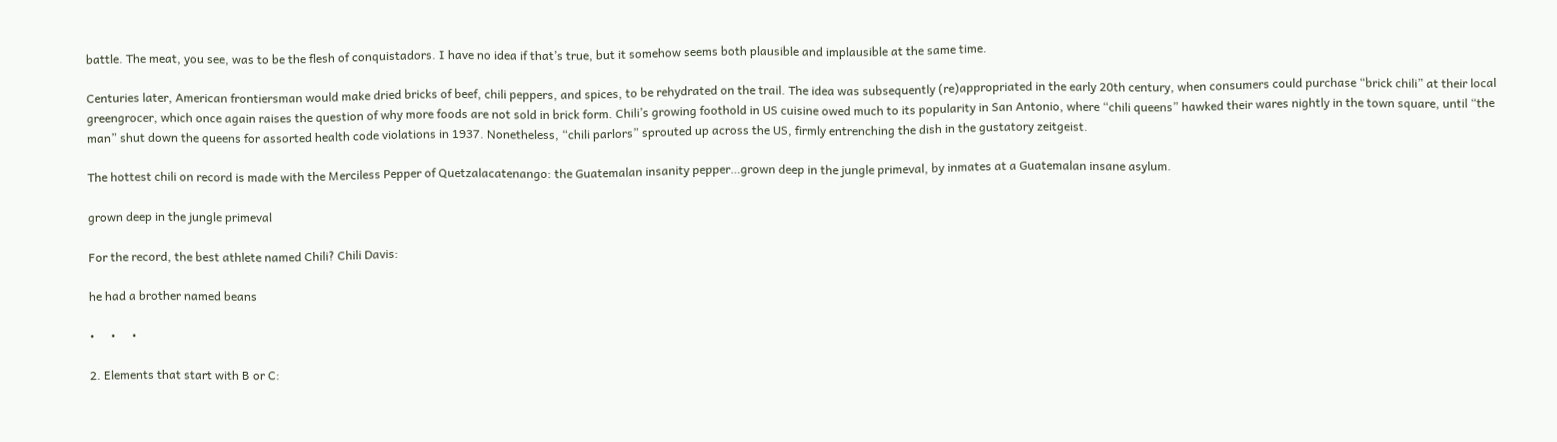battle. The meat, you see, was to be the flesh of conquistadors. I have no idea if that’s true, but it somehow seems both plausible and implausible at the same time.

Centuries later, American frontiersman would make dried bricks of beef, chili peppers, and spices, to be rehydrated on the trail. The idea was subsequently (re)appropriated in the early 20th century, when consumers could purchase “brick chili” at their local greengrocer, which once again raises the question of why more foods are not sold in brick form. Chili’s growing foothold in US cuisine owed much to its popularity in San Antonio, where “chili queens” hawked their wares nightly in the town square, until “the man” shut down the queens for assorted health code violations in 1937. Nonetheless, “chili parlors” sprouted up across the US, firmly entrenching the dish in the gustatory zeitgeist.

The hottest chili on record is made with the Merciless Pepper of Quetzalacatenango: the Guatemalan insanity pepper…grown deep in the jungle primeval, by inmates at a Guatemalan insane asylum.

grown deep in the jungle primeval

For the record, the best athlete named Chili? Chili Davis:

he had a brother named beans

•     •     •

2. Elements that start with B or C: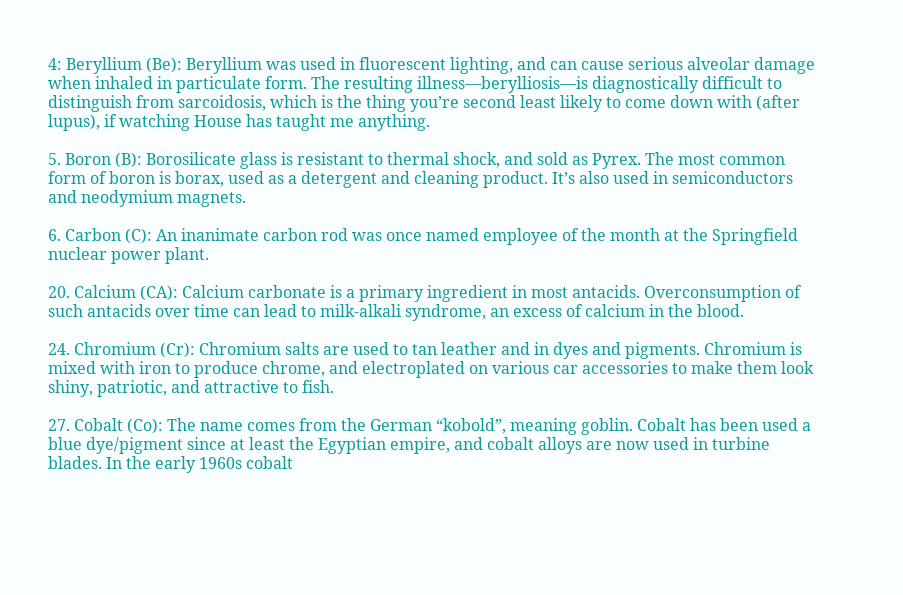4: Beryllium (Be): Beryllium was used in fluorescent lighting, and can cause serious alveolar damage when inhaled in particulate form. The resulting illness—berylliosis—is diagnostically difficult to distinguish from sarcoidosis, which is the thing you’re second least likely to come down with (after lupus), if watching House has taught me anything.

5. Boron (B): Borosilicate glass is resistant to thermal shock, and sold as Pyrex. The most common form of boron is borax, used as a detergent and cleaning product. It’s also used in semiconductors and neodymium magnets.

6. Carbon (C): An inanimate carbon rod was once named employee of the month at the Springfield nuclear power plant.

20. Calcium (CA): Calcium carbonate is a primary ingredient in most antacids. Overconsumption of such antacids over time can lead to milk-alkali syndrome, an excess of calcium in the blood.

24. Chromium (Cr): Chromium salts are used to tan leather and in dyes and pigments. Chromium is mixed with iron to produce chrome, and electroplated on various car accessories to make them look shiny, patriotic, and attractive to fish.

27. Cobalt (Co): The name comes from the German “kobold”, meaning goblin. Cobalt has been used a blue dye/pigment since at least the Egyptian empire, and cobalt alloys are now used in turbine blades. In the early 1960s cobalt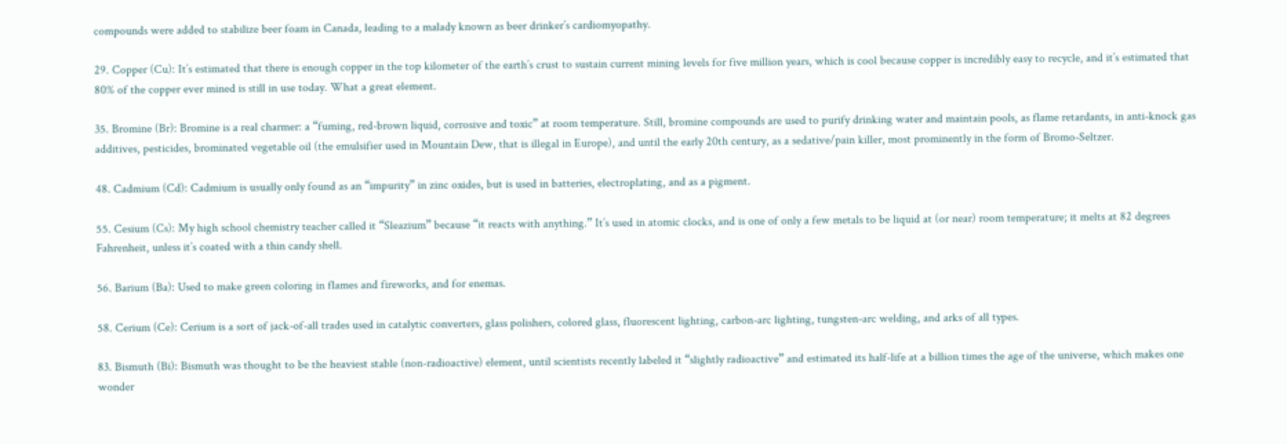compounds were added to stabilize beer foam in Canada, leading to a malady known as beer drinker’s cardiomyopathy.

29. Copper (Cu): It’s estimated that there is enough copper in the top kilometer of the earth’s crust to sustain current mining levels for five million years, which is cool because copper is incredibly easy to recycle, and it’s estimated that 80% of the copper ever mined is still in use today. What a great element.

35. Bromine (Br): Bromine is a real charmer: a “fuming, red-brown liquid, corrosive and toxic” at room temperature. Still, bromine compounds are used to purify drinking water and maintain pools, as flame retardants, in anti-knock gas additives, pesticides, brominated vegetable oil (the emulsifier used in Mountain Dew, that is illegal in Europe), and until the early 20th century, as a sedative/pain killer, most prominently in the form of Bromo-Seltzer.

48. Cadmium (Cd): Cadmium is usually only found as an “impurity” in zinc oxides, but is used in batteries, electroplating, and as a pigment.

55. Cesium (Cs): My high school chemistry teacher called it “Sleazium” because “it reacts with anything.” It’s used in atomic clocks, and is one of only a few metals to be liquid at (or near) room temperature; it melts at 82 degrees Fahrenheit, unless it’s coated with a thin candy shell.

56. Barium (Ba): Used to make green coloring in flames and fireworks, and for enemas.

58. Cerium (Ce): Cerium is a sort of jack-of-all trades used in catalytic converters, glass polishers, colored glass, fluorescent lighting, carbon-arc lighting, tungsten-arc welding, and arks of all types.

83. Bismuth (Bi): Bismuth was thought to be the heaviest stable (non-radioactive) element, until scientists recently labeled it “slightly radioactive” and estimated its half-life at a billion times the age of the universe, which makes one wonder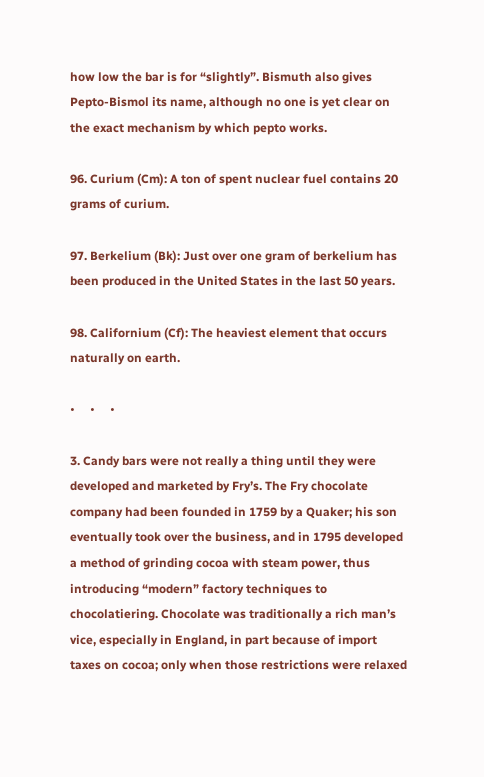how low the bar is for “slightly”. Bismuth also gives Pepto-Bismol its name, although no one is yet clear on the exact mechanism by which pepto works.

96. Curium (Cm): A ton of spent nuclear fuel contains 20 grams of curium.

97. Berkelium (Bk): Just over one gram of berkelium has been produced in the United States in the last 50 years.

98. Californium (Cf): The heaviest element that occurs naturally on earth.

•     •     •

3. Candy bars were not really a thing until they were developed and marketed by Fry’s. The Fry chocolate company had been founded in 1759 by a Quaker; his son eventually took over the business, and in 1795 developed a method of grinding cocoa with steam power, thus introducing “modern” factory techniques to chocolatiering. Chocolate was traditionally a rich man’s vice, especially in England, in part because of import taxes on cocoa; only when those restrictions were relaxed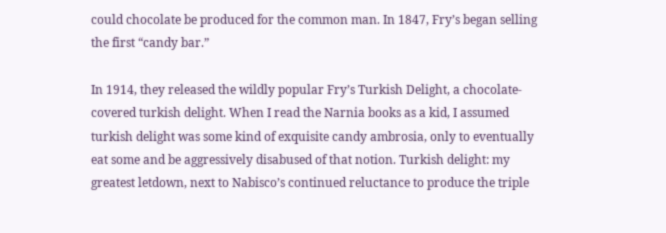could chocolate be produced for the common man. In 1847, Fry’s began selling the first “candy bar.”

In 1914, they released the wildly popular Fry’s Turkish Delight, a chocolate-covered turkish delight. When I read the Narnia books as a kid, I assumed turkish delight was some kind of exquisite candy ambrosia, only to eventually eat some and be aggressively disabused of that notion. Turkish delight: my greatest letdown, next to Nabisco’s continued reluctance to produce the triple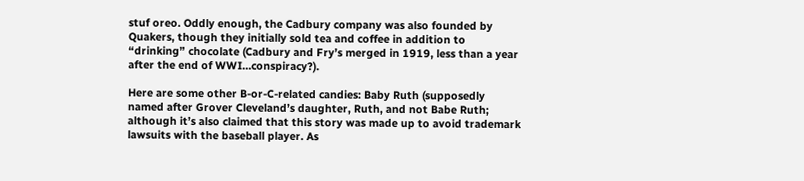stuf oreo. Oddly enough, the Cadbury company was also founded by Quakers, though they initially sold tea and coffee in addition to “drinking” chocolate (Cadbury and Fry’s merged in 1919, less than a year after the end of WWI…conspiracy?).

Here are some other B-or-C-related candies: Baby Ruth (supposedly named after Grover Cleveland’s daughter, Ruth, and not Babe Ruth; although it’s also claimed that this story was made up to avoid trademark lawsuits with the baseball player. As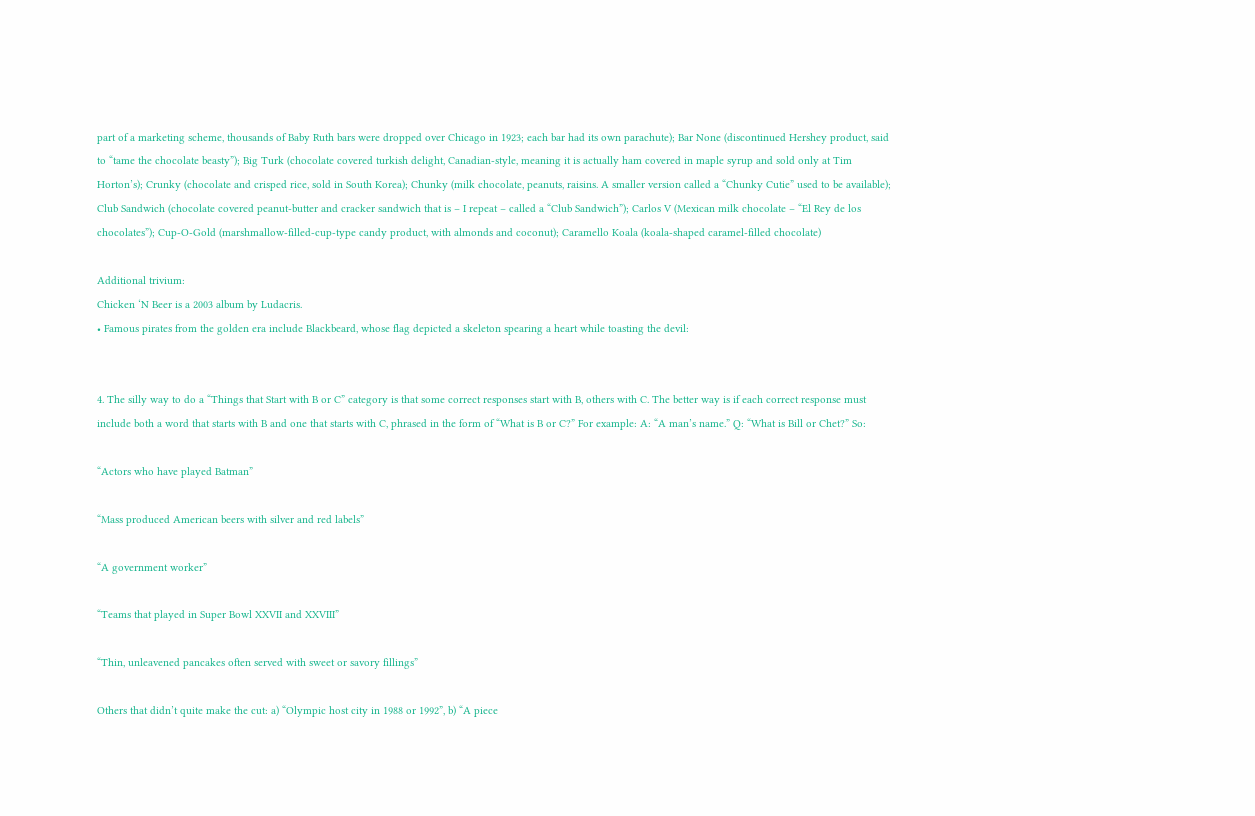part of a marketing scheme, thousands of Baby Ruth bars were dropped over Chicago in 1923; each bar had its own parachute); Bar None (discontinued Hershey product, said to “tame the chocolate beasty”); Big Turk (chocolate covered turkish delight, Canadian-style, meaning it is actually ham covered in maple syrup and sold only at Tim Horton’s); Crunky (chocolate and crisped rice, sold in South Korea); Chunky (milk chocolate, peanuts, raisins. A smaller version called a “Chunky Cutie” used to be available); Club Sandwich (chocolate covered peanut-butter and cracker sandwich that is – I repeat – called a “Club Sandwich”); Carlos V (Mexican milk chocolate – “El Rey de los chocolates”); Cup-O-Gold (marshmallow-filled-cup-type candy product, with almonds and coconut); Caramello Koala (koala-shaped caramel-filled chocolate)

Additional trivium:
Chicken ‘N Beer is a 2003 album by Ludacris.
• Famous pirates from the golden era include Blackbeard, whose flag depicted a skeleton spearing a heart while toasting the devil:


4. The silly way to do a “Things that Start with B or C” category is that some correct responses start with B, others with C. The better way is if each correct response must include both a word that starts with B and one that starts with C, phrased in the form of “What is B or C?” For example: A: “A man’s name.” Q: “What is Bill or Chet?” So:

“Actors who have played Batman”

“Mass produced American beers with silver and red labels”

“A government worker”

“Teams that played in Super Bowl XXVII and XXVIII”

“Thin, unleavened pancakes often served with sweet or savory fillings”

Others that didn’t quite make the cut: a) “Olympic host city in 1988 or 1992”, b) “A piece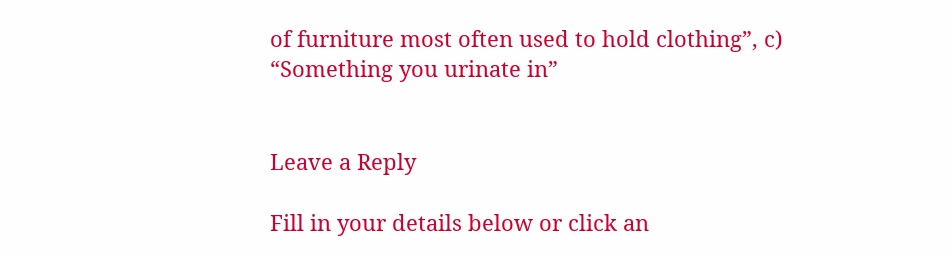of furniture most often used to hold clothing”, c) “Something you urinate in”


Leave a Reply

Fill in your details below or click an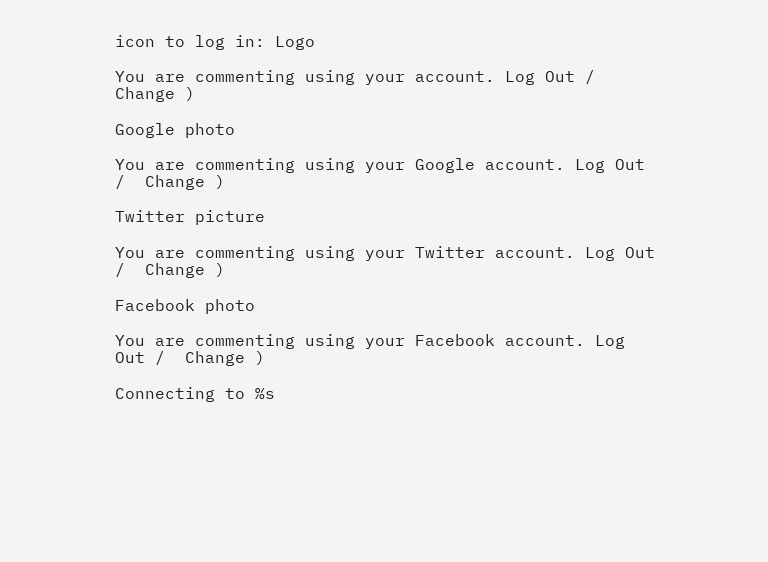icon to log in: Logo

You are commenting using your account. Log Out /  Change )

Google photo

You are commenting using your Google account. Log Out /  Change )

Twitter picture

You are commenting using your Twitter account. Log Out /  Change )

Facebook photo

You are commenting using your Facebook account. Log Out /  Change )

Connecting to %s